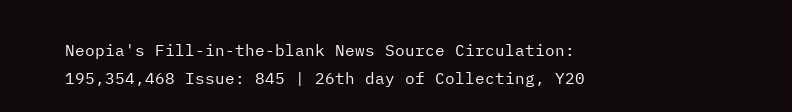Neopia's Fill-in-the-blank News Source Circulation: 195,354,468 Issue: 845 | 26th day of Collecting, Y20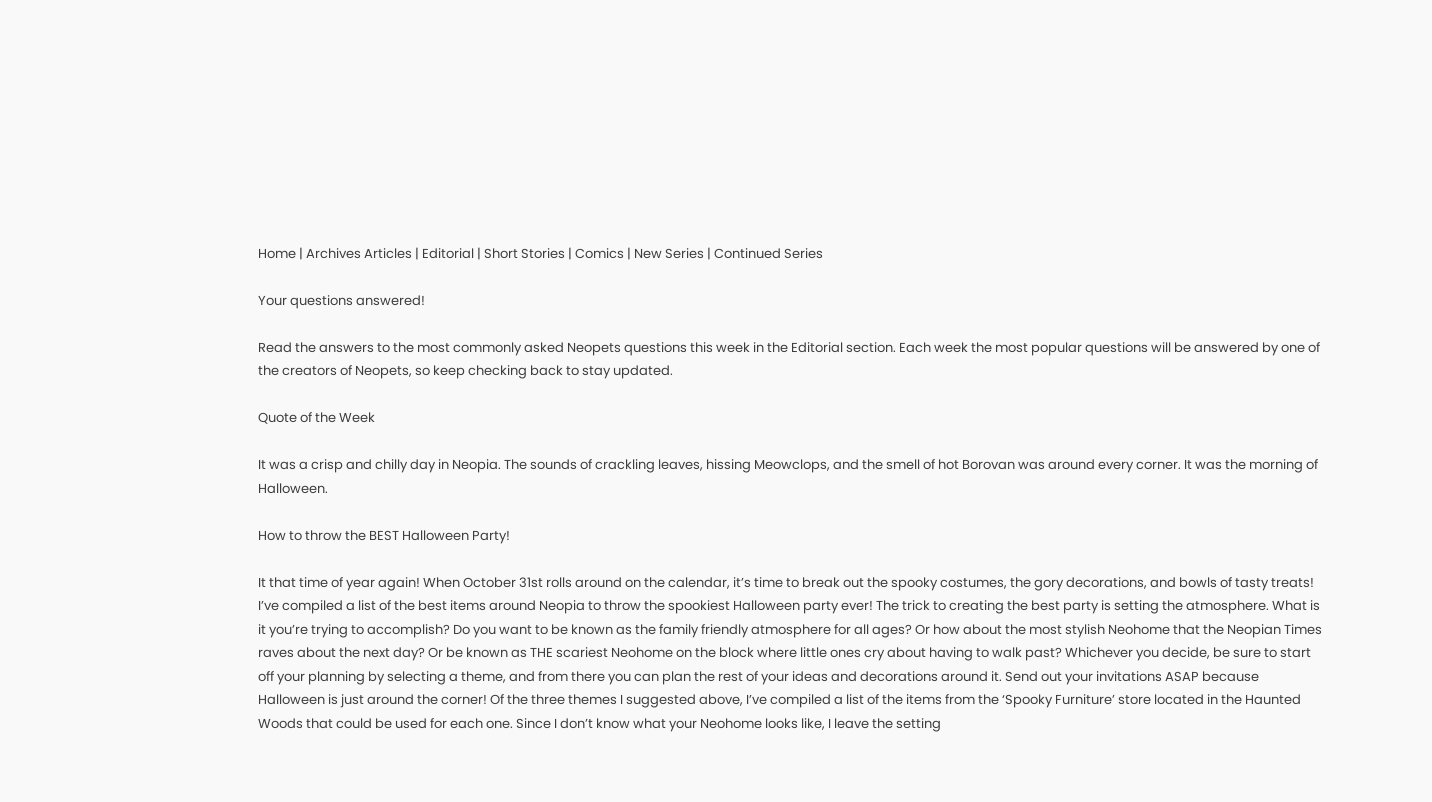Home | Archives Articles | Editorial | Short Stories | Comics | New Series | Continued Series

Your questions answered!

Read the answers to the most commonly asked Neopets questions this week in the Editorial section. Each week the most popular questions will be answered by one of the creators of Neopets, so keep checking back to stay updated.

Quote of the Week

It was a crisp and chilly day in Neopia. The sounds of crackling leaves, hissing Meowclops, and the smell of hot Borovan was around every corner. It was the morning of Halloween.

How to throw the BEST Halloween Party!

It that time of year again! When October 31st rolls around on the calendar, it’s time to break out the spooky costumes, the gory decorations, and bowls of tasty treats! I’ve compiled a list of the best items around Neopia to throw the spookiest Halloween party ever! The trick to creating the best party is setting the atmosphere. What is it you’re trying to accomplish? Do you want to be known as the family friendly atmosphere for all ages? Or how about the most stylish Neohome that the Neopian Times raves about the next day? Or be known as THE scariest Neohome on the block where little ones cry about having to walk past? Whichever you decide, be sure to start off your planning by selecting a theme, and from there you can plan the rest of your ideas and decorations around it. Send out your invitations ASAP because Halloween is just around the corner! Of the three themes I suggested above, I’ve compiled a list of the items from the ‘Spooky Furniture’ store located in the Haunted Woods that could be used for each one. Since I don’t know what your Neohome looks like, I leave the setting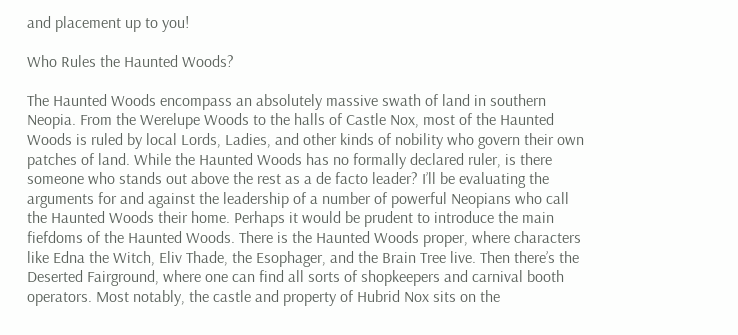and placement up to you!

Who Rules the Haunted Woods?

The Haunted Woods encompass an absolutely massive swath of land in southern Neopia. From the Werelupe Woods to the halls of Castle Nox, most of the Haunted Woods is ruled by local Lords, Ladies, and other kinds of nobility who govern their own patches of land. While the Haunted Woods has no formally declared ruler, is there someone who stands out above the rest as a de facto leader? I’ll be evaluating the arguments for and against the leadership of a number of powerful Neopians who call the Haunted Woods their home. Perhaps it would be prudent to introduce the main fiefdoms of the Haunted Woods. There is the Haunted Woods proper, where characters like Edna the Witch, Eliv Thade, the Esophager, and the Brain Tree live. Then there’s the Deserted Fairground, where one can find all sorts of shopkeepers and carnival booth operators. Most notably, the castle and property of Hubrid Nox sits on the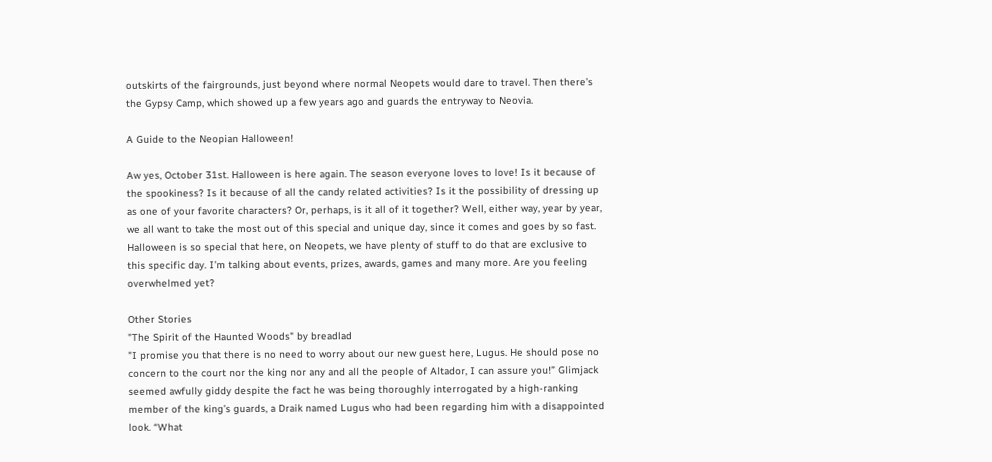outskirts of the fairgrounds, just beyond where normal Neopets would dare to travel. Then there’s the Gypsy Camp, which showed up a few years ago and guards the entryway to Neovia.

A Guide to the Neopian Halloween!

Aw yes, October 31st. Halloween is here again. The season everyone loves to love! Is it because of the spookiness? Is it because of all the candy related activities? Is it the possibility of dressing up as one of your favorite characters? Or, perhaps, is it all of it together? Well, either way, year by year, we all want to take the most out of this special and unique day, since it comes and goes by so fast. Halloween is so special that here, on Neopets, we have plenty of stuff to do that are exclusive to this specific day. I’m talking about events, prizes, awards, games and many more. Are you feeling overwhelmed yet?

Other Stories
"The Spirit of the Haunted Woods" by breadlad
"I promise you that there is no need to worry about our new guest here, Lugus. He should pose no concern to the court nor the king nor any and all the people of Altador, I can assure you!” Glimjack seemed awfully giddy despite the fact he was being thoroughly interrogated by a high-ranking member of the king’s guards, a Draik named Lugus who had been regarding him with a disappointed look. “What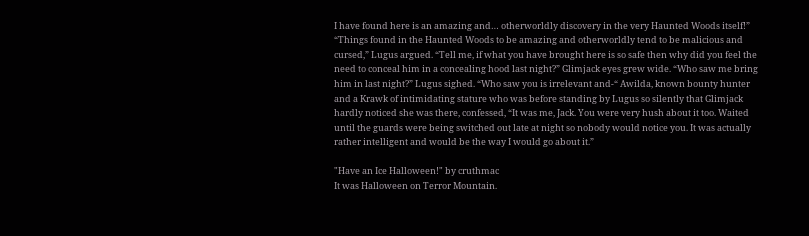I have found here is an amazing and… otherworldly discovery in the very Haunted Woods itself!” “Things found in the Haunted Woods to be amazing and otherworldly tend to be malicious and cursed,” Lugus argued. “Tell me, if what you have brought here is so safe then why did you feel the need to conceal him in a concealing hood last night?” Glimjack eyes grew wide. “Who saw me bring him in last night?” Lugus sighed. “Who saw you is irrelevant and-“ Awilda, known bounty hunter and a Krawk of intimidating stature who was before standing by Lugus so silently that Glimjack hardly noticed she was there, confessed, “It was me, Jack. You were very hush about it too. Waited until the guards were being switched out late at night so nobody would notice you. It was actually rather intelligent and would be the way I would go about it.”

"Have an Ice Halloween!" by cruthmac
It was Halloween on Terror Mountain.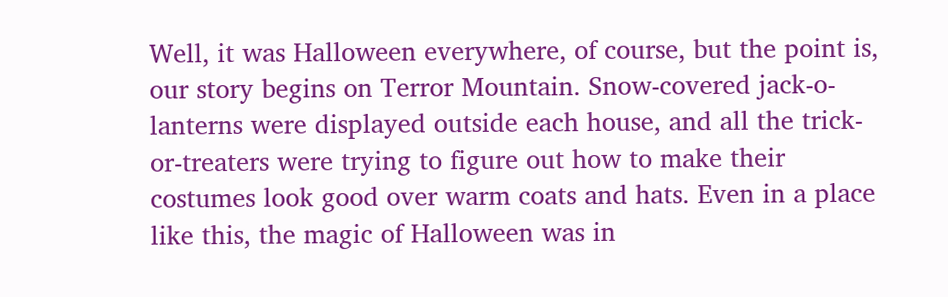Well, it was Halloween everywhere, of course, but the point is, our story begins on Terror Mountain. Snow-covered jack-o-lanterns were displayed outside each house, and all the trick-or-treaters were trying to figure out how to make their costumes look good over warm coats and hats. Even in a place like this, the magic of Halloween was in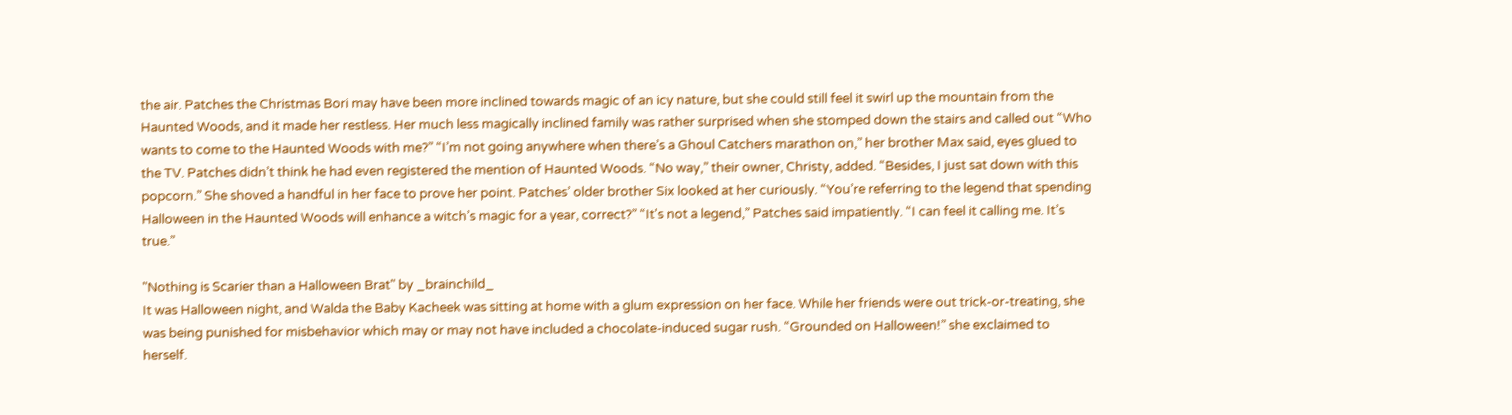the air. Patches the Christmas Bori may have been more inclined towards magic of an icy nature, but she could still feel it swirl up the mountain from the Haunted Woods, and it made her restless. Her much less magically inclined family was rather surprised when she stomped down the stairs and called out “Who wants to come to the Haunted Woods with me?” “I’m not going anywhere when there’s a Ghoul Catchers marathon on,” her brother Max said, eyes glued to the TV. Patches didn’t think he had even registered the mention of Haunted Woods. “No way,” their owner, Christy, added. “Besides, I just sat down with this popcorn.” She shoved a handful in her face to prove her point. Patches’ older brother Six looked at her curiously. “You’re referring to the legend that spending Halloween in the Haunted Woods will enhance a witch’s magic for a year, correct?” “It's not a legend,” Patches said impatiently. “I can feel it calling me. It’s true.”

"Nothing is Scarier than a Halloween Brat" by _brainchild_
It was Halloween night, and Walda the Baby Kacheek was sitting at home with a glum expression on her face. While her friends were out trick-or-treating, she was being punished for misbehavior which may or may not have included a chocolate-induced sugar rush. “Grounded on Halloween!” she exclaimed to herself.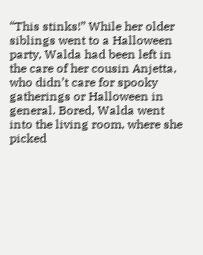“This stinks!” While her older siblings went to a Halloween party, Walda had been left in the care of her cousin Anjetta, who didn’t care for spooky gatherings or Halloween in general. Bored, Walda went into the living room, where she picked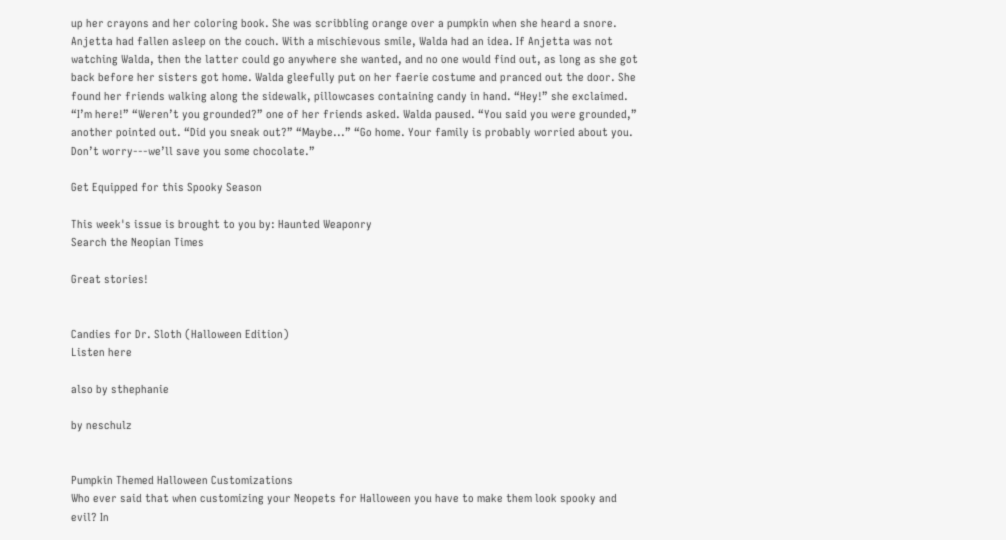up her crayons and her coloring book. She was scribbling orange over a pumpkin when she heard a snore. Anjetta had fallen asleep on the couch. With a mischievous smile, Walda had an idea. If Anjetta was not watching Walda, then the latter could go anywhere she wanted, and no one would find out, as long as she got back before her sisters got home. Walda gleefully put on her faerie costume and pranced out the door. She found her friends walking along the sidewalk, pillowcases containing candy in hand. “Hey!” she exclaimed. “I’m here!” “Weren’t you grounded?” one of her friends asked. Walda paused. “You said you were grounded,” another pointed out. “Did you sneak out?” “Maybe...” “Go home. Your family is probably worried about you. Don’t worry---we’ll save you some chocolate.”

Get Equipped for this Spooky Season

This week's issue is brought to you by: Haunted Weaponry
Search the Neopian Times

Great stories!


Candies for Dr. Sloth (Halloween Edition)
Listen here

also by sthephanie

by neschulz


Pumpkin Themed Halloween Customizations
Who ever said that when customizing your Neopets for Halloween you have to make them look spooky and evil? In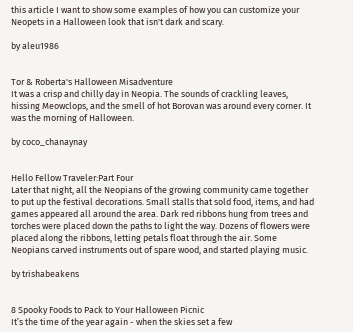this article I want to show some examples of how you can customize your Neopets in a Halloween look that isn't dark and scary.

by aleu1986


Tor & Roberta's Halloween Misadventure
It was a crisp and chilly day in Neopia. The sounds of crackling leaves, hissing Meowclops, and the smell of hot Borovan was around every corner. It was the morning of Halloween.

by coco_chanaynay


Hello Fellow Traveler:Part Four
Later that night, all the Neopians of the growing community came together to put up the festival decorations. Small stalls that sold food, items, and had games appeared all around the area. Dark red ribbons hung from trees and torches were placed down the paths to light the way. Dozens of flowers were placed along the ribbons, letting petals float through the air. Some Neopians carved instruments out of spare wood, and started playing music.

by trishabeakens


8 Spooky Foods to Pack to Your Halloween Picnic
It’s the time of the year again - when the skies set a few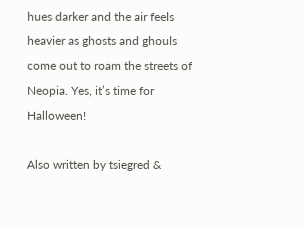hues darker and the air feels heavier as ghosts and ghouls come out to roam the streets of Neopia. Yes, it’s time for Halloween!

Also written by tsiegred &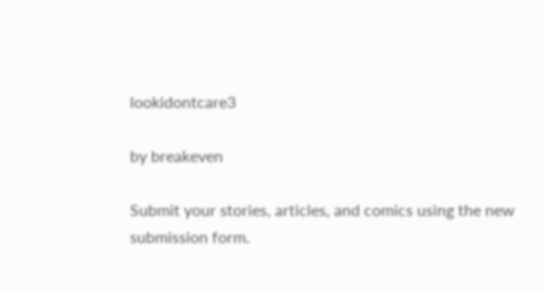lookidontcare3

by breakeven

Submit your stories, articles, and comics using the new submission form.